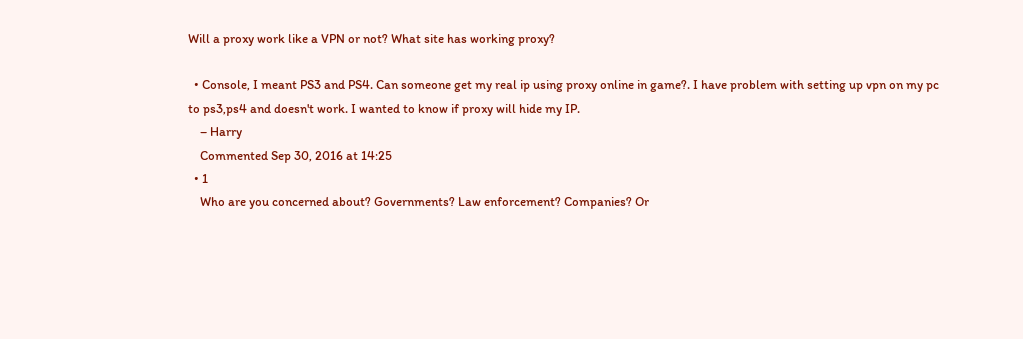Will a proxy work like a VPN or not? What site has working proxy?

  • Console, I meant PS3 and PS4. Can someone get my real ip using proxy online in game?. I have problem with setting up vpn on my pc to ps3,ps4 and doesn't work. I wanted to know if proxy will hide my IP.
    – Harry
    Commented Sep 30, 2016 at 14:25
  • 1
    Who are you concerned about? Governments? Law enforcement? Companies? Or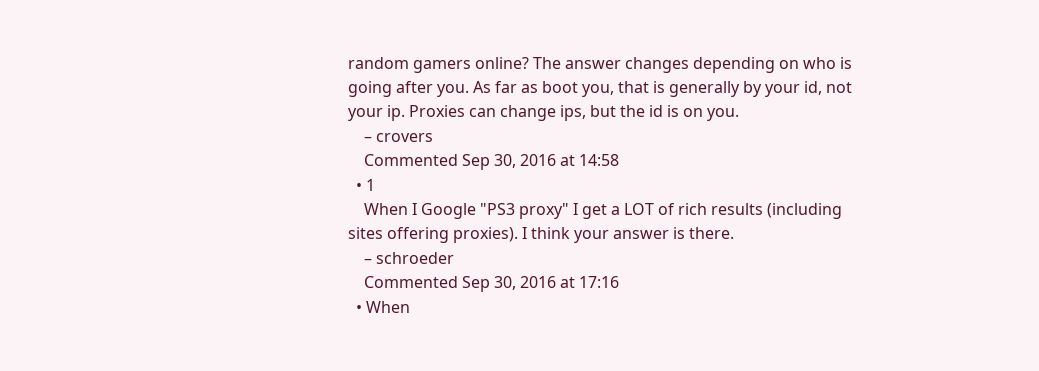random gamers online? The answer changes depending on who is going after you. As far as boot you, that is generally by your id, not your ip. Proxies can change ips, but the id is on you.
    – crovers
    Commented Sep 30, 2016 at 14:58
  • 1
    When I Google "PS3 proxy" I get a LOT of rich results (including sites offering proxies). I think your answer is there.
    – schroeder
    Commented Sep 30, 2016 at 17:16
  • When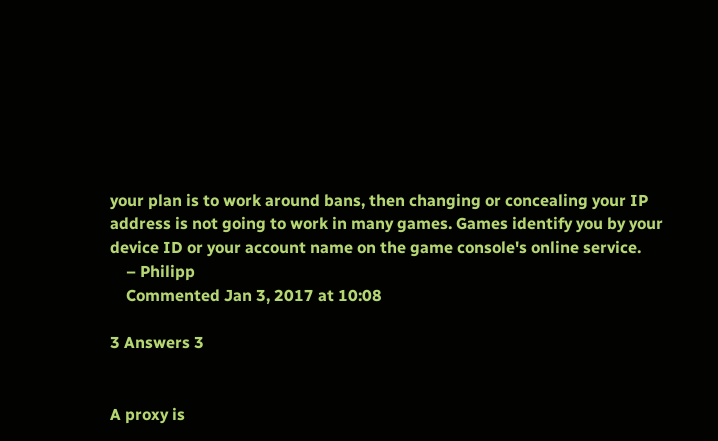your plan is to work around bans, then changing or concealing your IP address is not going to work in many games. Games identify you by your device ID or your account name on the game console's online service.
    – Philipp
    Commented Jan 3, 2017 at 10:08

3 Answers 3


A proxy is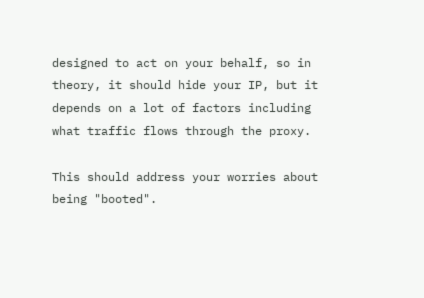designed to act on your behalf, so in theory, it should hide your IP, but it depends on a lot of factors including what traffic flows through the proxy.

This should address your worries about being "booted".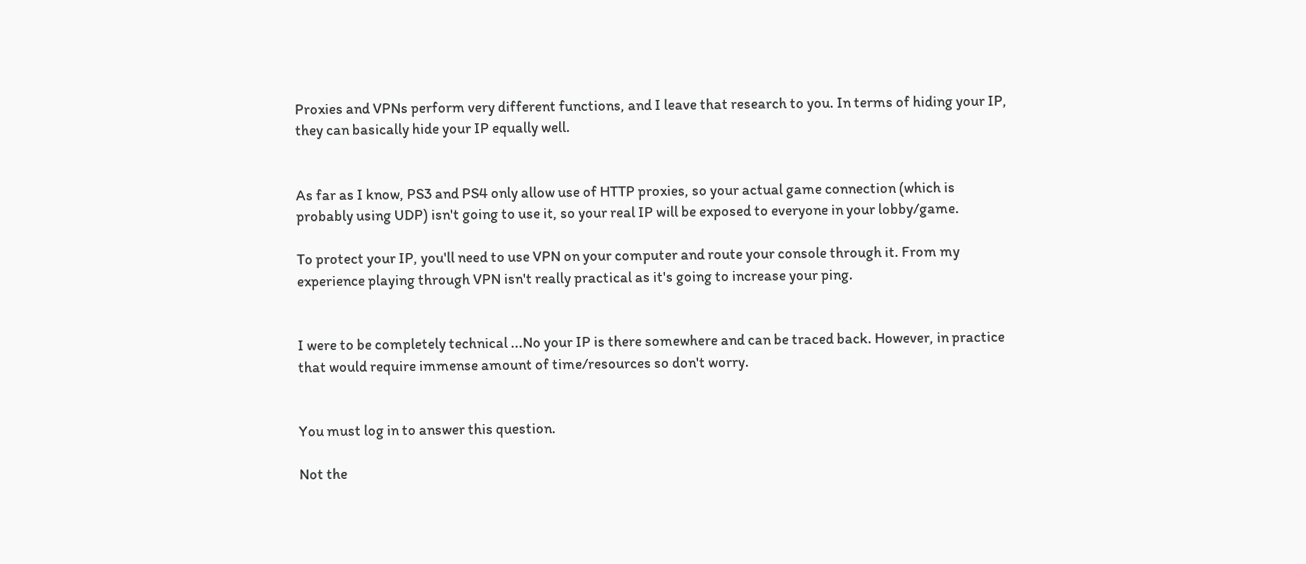Proxies and VPNs perform very different functions, and I leave that research to you. In terms of hiding your IP, they can basically hide your IP equally well.


As far as I know, PS3 and PS4 only allow use of HTTP proxies, so your actual game connection (which is probably using UDP) isn't going to use it, so your real IP will be exposed to everyone in your lobby/game.

To protect your IP, you'll need to use VPN on your computer and route your console through it. From my experience playing through VPN isn't really practical as it's going to increase your ping.


I were to be completely technical ...No your IP is there somewhere and can be traced back. However, in practice that would require immense amount of time/resources so don't worry.


You must log in to answer this question.

Not the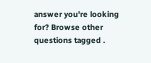answer you're looking for? Browse other questions tagged .